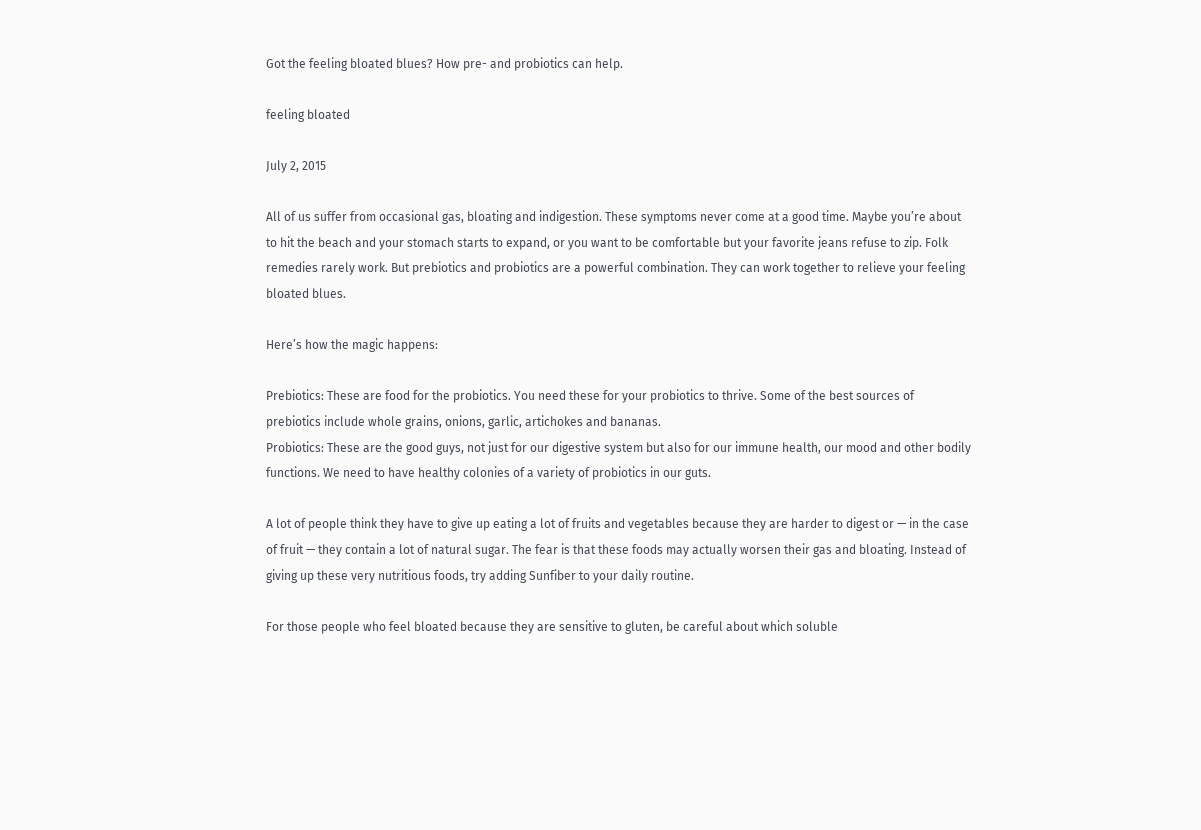Got the feeling bloated blues? How pre- and probiotics can help.

feeling bloated

July 2, 2015

All of us suffer from occasional gas, bloating and indigestion. These symptoms never come at a good time. Maybe you’re about to hit the beach and your stomach starts to expand, or you want to be comfortable but your favorite jeans refuse to zip. Folk remedies rarely work. But prebiotics and probiotics are a powerful combination. They can work together to relieve your feeling bloated blues.

Here’s how the magic happens:

Prebiotics: These are food for the probiotics. You need these for your probiotics to thrive. Some of the best sources of prebiotics include whole grains, onions, garlic, artichokes and bananas.
Probiotics: These are the good guys, not just for our digestive system but also for our immune health, our mood and other bodily functions. We need to have healthy colonies of a variety of probiotics in our guts.

A lot of people think they have to give up eating a lot of fruits and vegetables because they are harder to digest or — in the case of fruit — they contain a lot of natural sugar. The fear is that these foods may actually worsen their gas and bloating. Instead of giving up these very nutritious foods, try adding Sunfiber to your daily routine.

For those people who feel bloated because they are sensitive to gluten, be careful about which soluble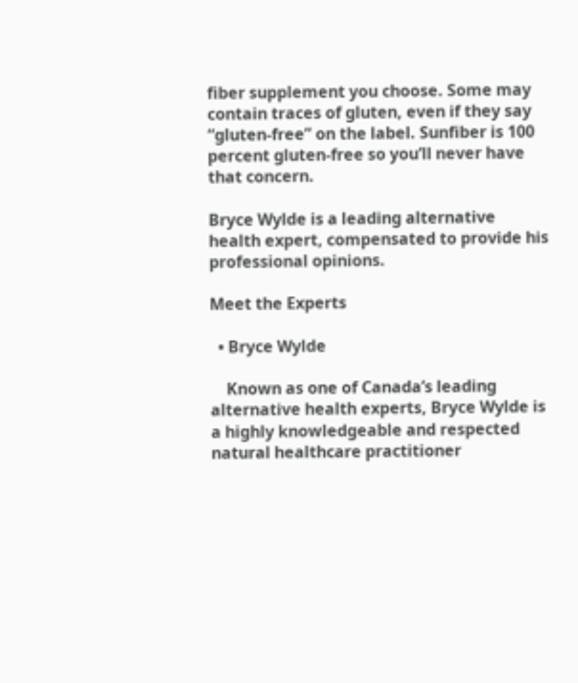fiber supplement you choose. Some may contain traces of gluten, even if they say “gluten-free” on the label. Sunfiber is 100 percent gluten-free so you’ll never have that concern.

Bryce Wylde is a leading alternative health expert, compensated to provide his professional opinions.

Meet the Experts

  • Bryce Wylde

    Known as one of Canada’s leading alternative health experts, Bryce Wylde is a highly knowledgeable and respected natural healthcare practitioner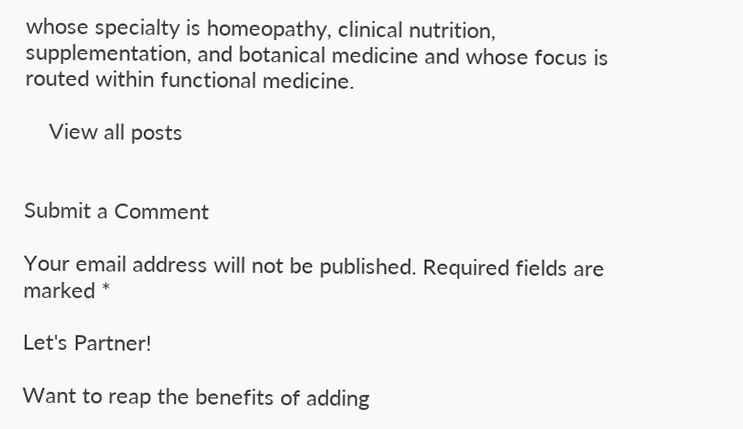whose specialty is homeopathy, clinical nutrition, supplementation, and botanical medicine and whose focus is routed within functional medicine.

    View all posts


Submit a Comment

Your email address will not be published. Required fields are marked *

Let's Partner!

Want to reap the benefits of adding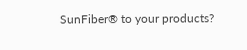SunFiber® to your products?